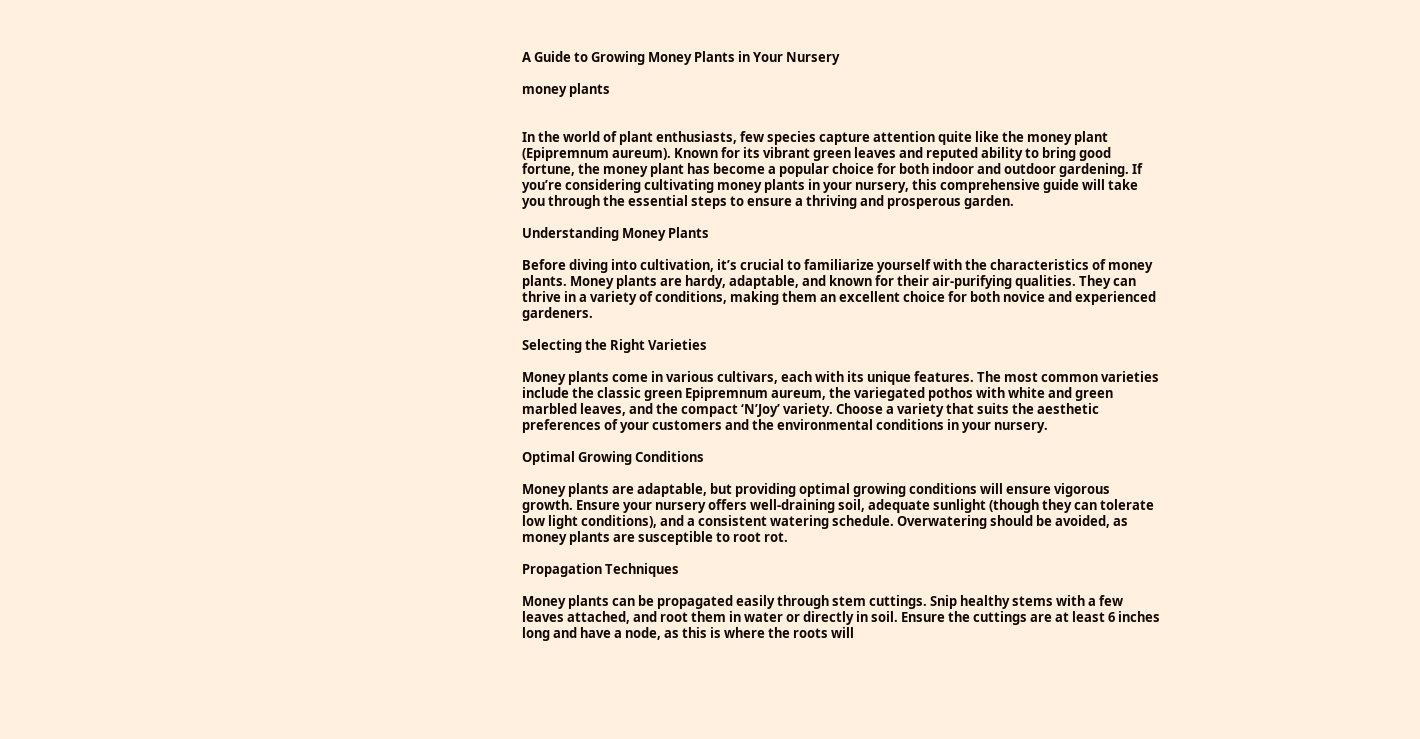A Guide to Growing Money Plants in Your Nursery

money plants


In the world of plant enthusiasts, few species capture attention quite like the money plant (Epipremnum aureum). Known for its vibrant green leaves and reputed ability to bring good fortune, the money plant has become a popular choice for both indoor and outdoor gardening. If you’re considering cultivating money plants in your nursery, this comprehensive guide will take you through the essential steps to ensure a thriving and prosperous garden.

Understanding Money Plants

Before diving into cultivation, it’s crucial to familiarize yourself with the characteristics of money plants. Money plants are hardy, adaptable, and known for their air-purifying qualities. They can thrive in a variety of conditions, making them an excellent choice for both novice and experienced gardeners.

Selecting the Right Varieties

Money plants come in various cultivars, each with its unique features. The most common varieties include the classic green Epipremnum aureum, the variegated pothos with white and green marbled leaves, and the compact ‘N’Joy’ variety. Choose a variety that suits the aesthetic preferences of your customers and the environmental conditions in your nursery.

Optimal Growing Conditions

Money plants are adaptable, but providing optimal growing conditions will ensure vigorous growth. Ensure your nursery offers well-draining soil, adequate sunlight (though they can tolerate low light conditions), and a consistent watering schedule. Overwatering should be avoided, as money plants are susceptible to root rot.

Propagation Techniques

Money plants can be propagated easily through stem cuttings. Snip healthy stems with a few leaves attached, and root them in water or directly in soil. Ensure the cuttings are at least 6 inches long and have a node, as this is where the roots will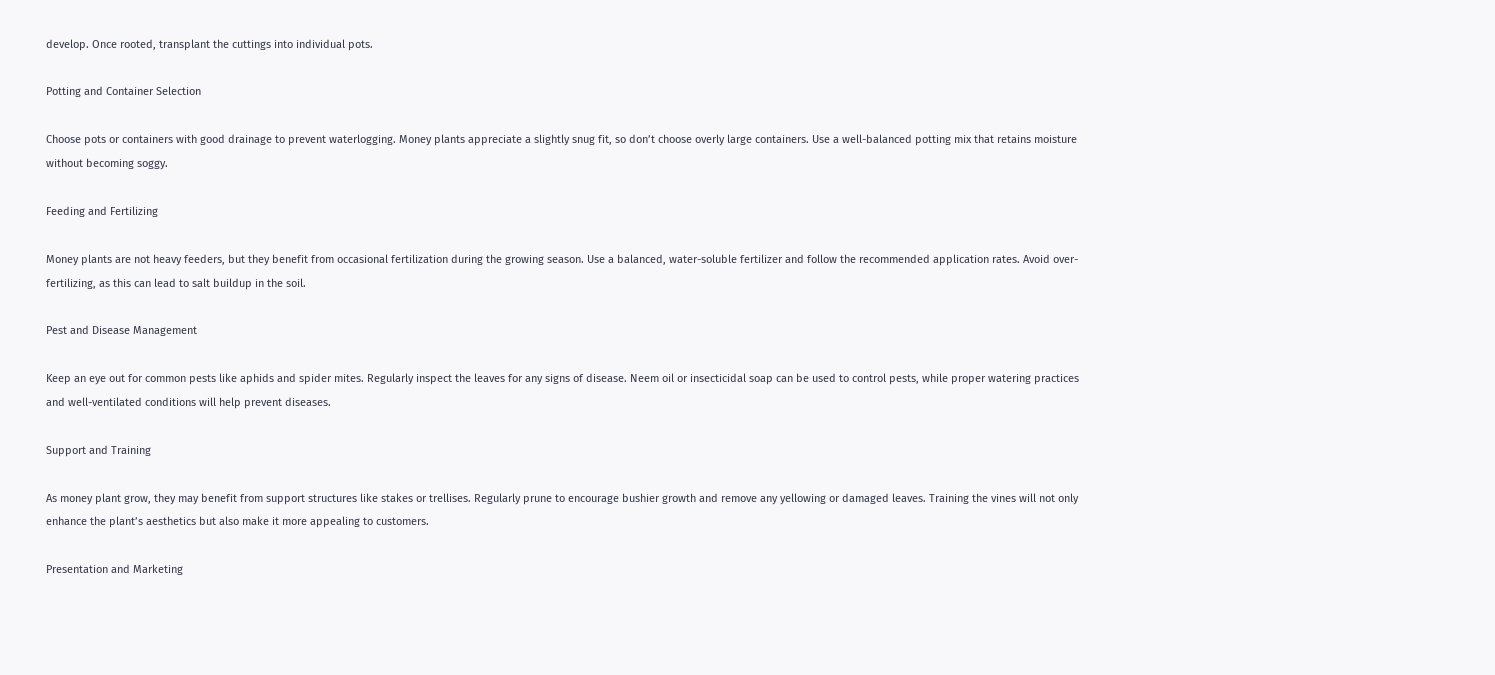develop. Once rooted, transplant the cuttings into individual pots.

Potting and Container Selection

Choose pots or containers with good drainage to prevent waterlogging. Money plants appreciate a slightly snug fit, so don’t choose overly large containers. Use a well-balanced potting mix that retains moisture without becoming soggy.

Feeding and Fertilizing

Money plants are not heavy feeders, but they benefit from occasional fertilization during the growing season. Use a balanced, water-soluble fertilizer and follow the recommended application rates. Avoid over-fertilizing, as this can lead to salt buildup in the soil.

Pest and Disease Management

Keep an eye out for common pests like aphids and spider mites. Regularly inspect the leaves for any signs of disease. Neem oil or insecticidal soap can be used to control pests, while proper watering practices and well-ventilated conditions will help prevent diseases.

Support and Training

As money plant grow, they may benefit from support structures like stakes or trellises. Regularly prune to encourage bushier growth and remove any yellowing or damaged leaves. Training the vines will not only enhance the plant’s aesthetics but also make it more appealing to customers.

Presentation and Marketing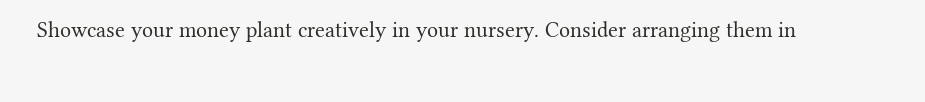Showcase your money plant creatively in your nursery. Consider arranging them in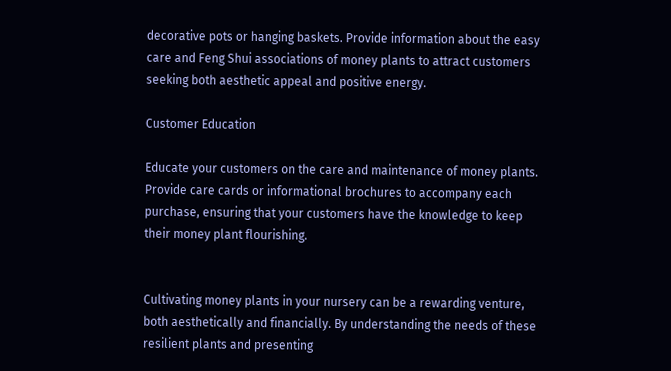decorative pots or hanging baskets. Provide information about the easy care and Feng Shui associations of money plants to attract customers seeking both aesthetic appeal and positive energy.

Customer Education

Educate your customers on the care and maintenance of money plants. Provide care cards or informational brochures to accompany each purchase, ensuring that your customers have the knowledge to keep their money plant flourishing.


Cultivating money plants in your nursery can be a rewarding venture, both aesthetically and financially. By understanding the needs of these resilient plants and presenting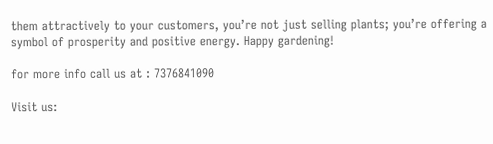them attractively to your customers, you’re not just selling plants; you’re offering a symbol of prosperity and positive energy. Happy gardening!

for more info call us at : 7376841090

Visit us: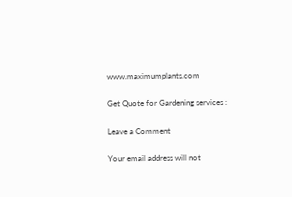www.maximumplants.com

Get Quote for Gardening services :

Leave a Comment

Your email address will not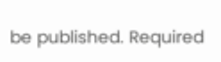be published. Required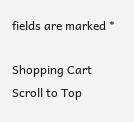fields are marked *

Shopping Cart
Scroll to Top